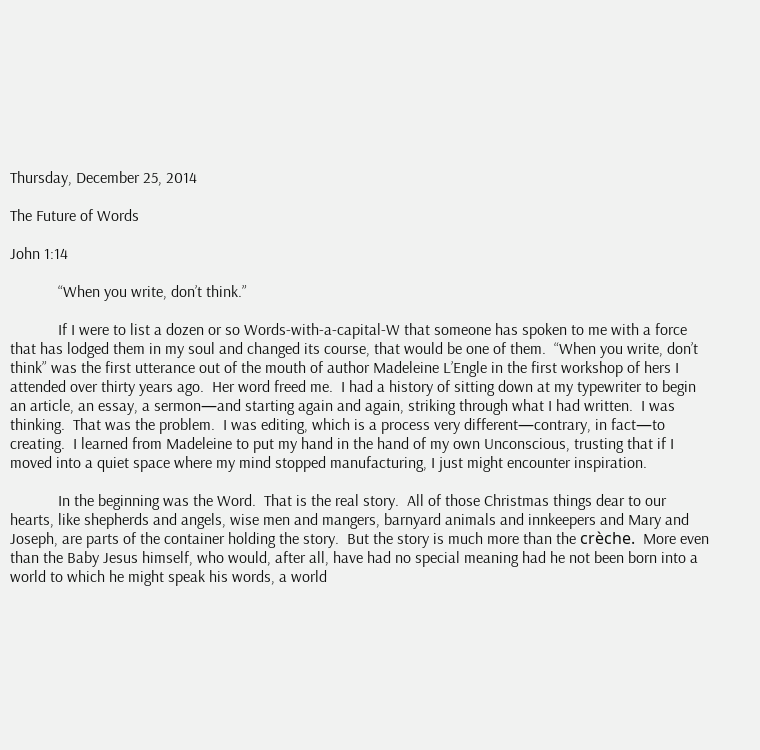Thursday, December 25, 2014

The Future of Words

John 1:14

            “When you write, don’t think.”

            If I were to list a dozen or so Words-with-a-capital-W that someone has spoken to me with a force that has lodged them in my soul and changed its course, that would be one of them.  “When you write, don’t think” was the first utterance out of the mouth of author Madeleine L’Engle in the first workshop of hers I attended over thirty years ago.  Her word freed me.  I had a history of sitting down at my typewriter to begin an article, an essay, a sermon—and starting again and again, striking through what I had written.  I was thinking.  That was the problem.  I was editing, which is a process very different—contrary, in fact—to creating.  I learned from Madeleine to put my hand in the hand of my own Unconscious, trusting that if I moved into a quiet space where my mind stopped manufacturing, I just might encounter inspiration.

            In the beginning was the Word.  That is the real story.  All of those Christmas things dear to our hearts, like shepherds and angels, wise men and mangers, barnyard animals and innkeepers and Mary and Joseph, are parts of the container holding the story.  But the story is much more than the crèche.  More even than the Baby Jesus himself, who would, after all, have had no special meaning had he not been born into a world to which he might speak his words, a world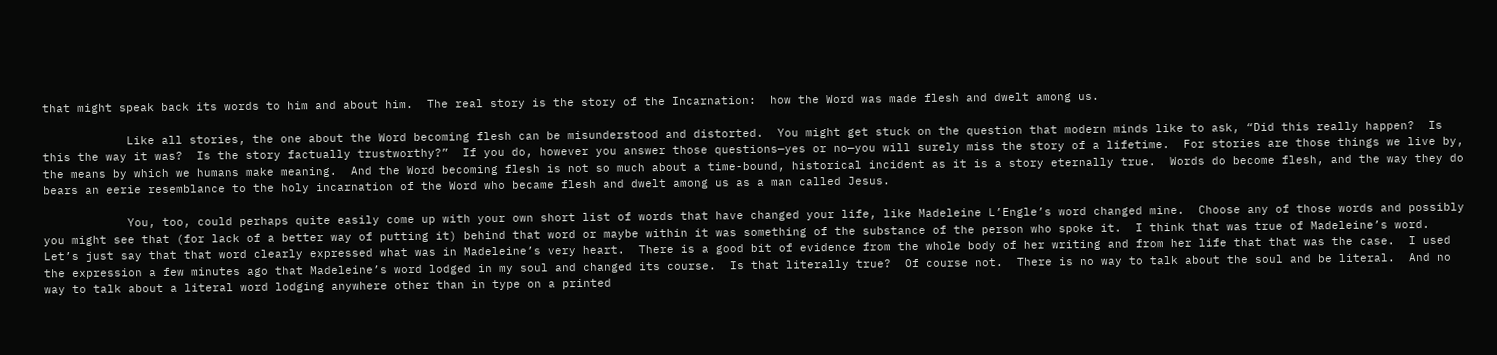that might speak back its words to him and about him.  The real story is the story of the Incarnation:  how the Word was made flesh and dwelt among us.

            Like all stories, the one about the Word becoming flesh can be misunderstood and distorted.  You might get stuck on the question that modern minds like to ask, “Did this really happen?  Is this the way it was?  Is the story factually trustworthy?”  If you do, however you answer those questions—yes or no—you will surely miss the story of a lifetime.  For stories are those things we live by, the means by which we humans make meaning.  And the Word becoming flesh is not so much about a time-bound, historical incident as it is a story eternally true.  Words do become flesh, and the way they do bears an eerie resemblance to the holy incarnation of the Word who became flesh and dwelt among us as a man called Jesus.

            You, too, could perhaps quite easily come up with your own short list of words that have changed your life, like Madeleine L’Engle’s word changed mine.  Choose any of those words and possibly you might see that (for lack of a better way of putting it) behind that word or maybe within it was something of the substance of the person who spoke it.  I think that was true of Madeleine’s word.  Let’s just say that that word clearly expressed what was in Madeleine’s very heart.  There is a good bit of evidence from the whole body of her writing and from her life that that was the case.  I used the expression a few minutes ago that Madeleine’s word lodged in my soul and changed its course.  Is that literally true?  Of course not.  There is no way to talk about the soul and be literal.  And no way to talk about a literal word lodging anywhere other than in type on a printed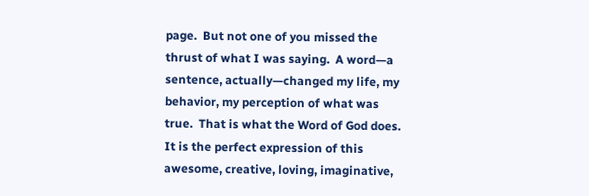page.  But not one of you missed the thrust of what I was saying.  A word—a sentence, actually—changed my life, my behavior, my perception of what was true.  That is what the Word of God does.  It is the perfect expression of this awesome, creative, loving, imaginative,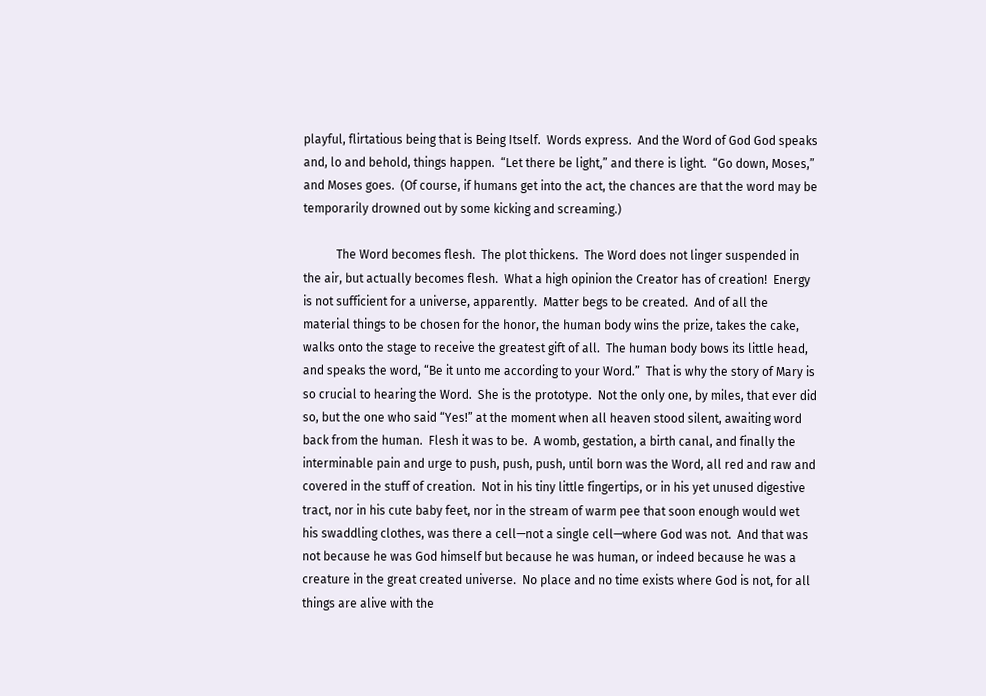playful, flirtatious being that is Being Itself.  Words express.  And the Word of God God speaks and, lo and behold, things happen.  “Let there be light,” and there is light.  “Go down, Moses,” and Moses goes.  (Of course, if humans get into the act, the chances are that the word may be temporarily drowned out by some kicking and screaming.)

           The Word becomes flesh.  The plot thickens.  The Word does not linger suspended in the air, but actually becomes flesh.  What a high opinion the Creator has of creation!  Energy is not sufficient for a universe, apparently.  Matter begs to be created.  And of all the material things to be chosen for the honor, the human body wins the prize, takes the cake, walks onto the stage to receive the greatest gift of all.  The human body bows its little head, and speaks the word, “Be it unto me according to your Word.”  That is why the story of Mary is so crucial to hearing the Word.  She is the prototype.  Not the only one, by miles, that ever did so, but the one who said “Yes!” at the moment when all heaven stood silent, awaiting word back from the human.  Flesh it was to be.  A womb, gestation, a birth canal, and finally the interminable pain and urge to push, push, push, until born was the Word, all red and raw and covered in the stuff of creation.  Not in his tiny little fingertips, or in his yet unused digestive tract, nor in his cute baby feet, nor in the stream of warm pee that soon enough would wet his swaddling clothes, was there a cell—not a single cell—where God was not.  And that was not because he was God himself but because he was human, or indeed because he was a creature in the great created universe.  No place and no time exists where God is not, for all things are alive with the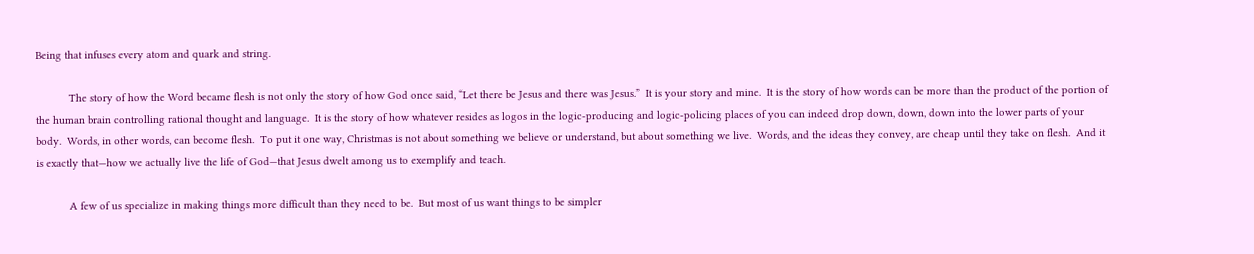Being that infuses every atom and quark and string.

           The story of how the Word became flesh is not only the story of how God once said, “Let there be Jesus and there was Jesus.”  It is your story and mine.  It is the story of how words can be more than the product of the portion of the human brain controlling rational thought and language.  It is the story of how whatever resides as logos in the logic-producing and logic-policing places of you can indeed drop down, down, down into the lower parts of your body.  Words, in other words, can become flesh.  To put it one way, Christmas is not about something we believe or understand, but about something we live.  Words, and the ideas they convey, are cheap until they take on flesh.  And it is exactly that—how we actually live the life of God—that Jesus dwelt among us to exemplify and teach.

           A few of us specialize in making things more difficult than they need to be.  But most of us want things to be simpler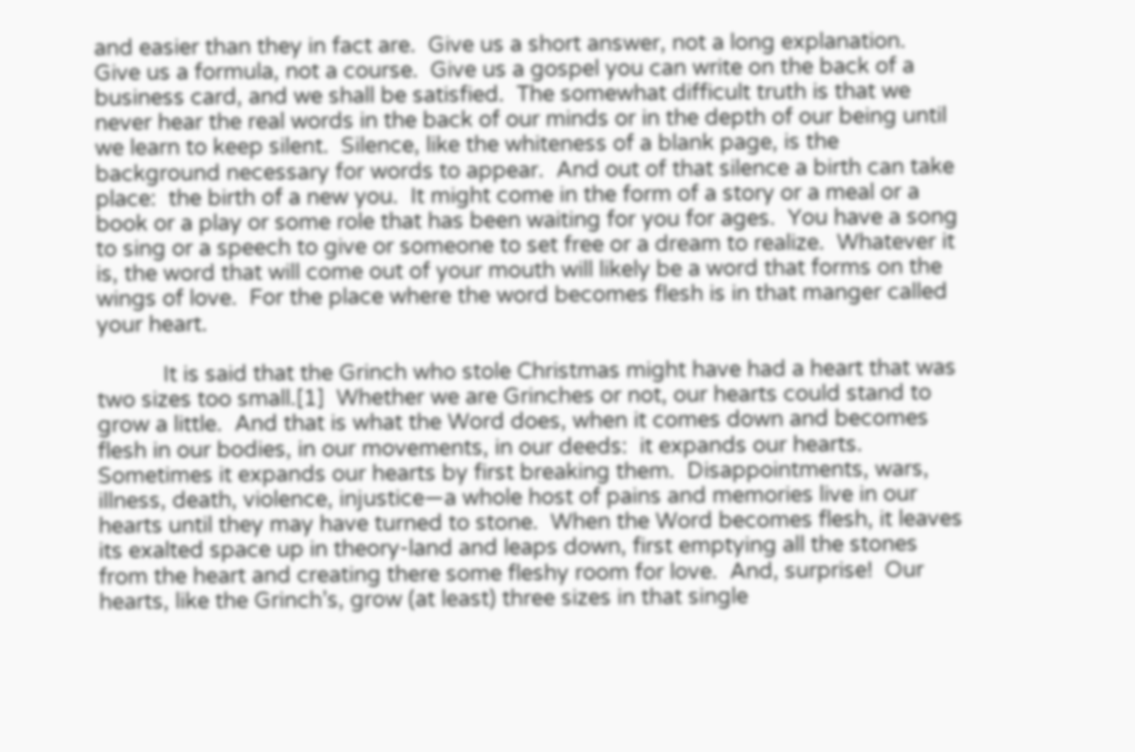and easier than they in fact are.  Give us a short answer, not a long explanation.  Give us a formula, not a course.  Give us a gospel you can write on the back of a business card, and we shall be satisfied.  The somewhat difficult truth is that we never hear the real words in the back of our minds or in the depth of our being until we learn to keep silent.  Silence, like the whiteness of a blank page, is the background necessary for words to appear.  And out of that silence a birth can take place:  the birth of a new you.  It might come in the form of a story or a meal or a book or a play or some role that has been waiting for you for ages.  You have a song to sing or a speech to give or someone to set free or a dream to realize.  Whatever it is, the word that will come out of your mouth will likely be a word that forms on the wings of love.  For the place where the word becomes flesh is in that manger called your heart.

           It is said that the Grinch who stole Christmas might have had a heart that was two sizes too small.[1]  Whether we are Grinches or not, our hearts could stand to grow a little.  And that is what the Word does, when it comes down and becomes flesh in our bodies, in our movements, in our deeds:  it expands our hearts.  Sometimes it expands our hearts by first breaking them.  Disappointments, wars, illness, death, violence, injustice—a whole host of pains and memories live in our hearts until they may have turned to stone.  When the Word becomes flesh, it leaves its exalted space up in theory-land and leaps down, first emptying all the stones from the heart and creating there some fleshy room for love.  And, surprise!  Our hearts, like the Grinch’s, grow (at least) three sizes in that single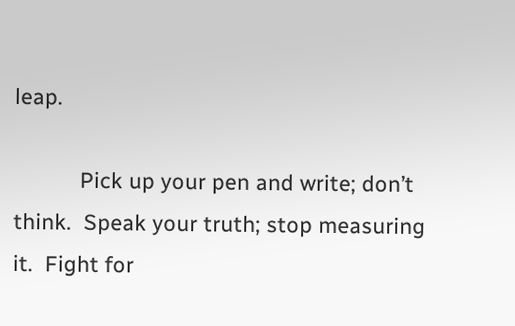leap.

           Pick up your pen and write; don’t think.  Speak your truth; stop measuring it.  Fight for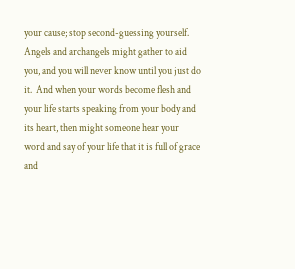your cause; stop second-guessing yourself.  Angels and archangels might gather to aid you, and you will never know until you just do it.  And when your words become flesh and your life starts speaking from your body and its heart, then might someone hear your word and say of your life that it is full of grace and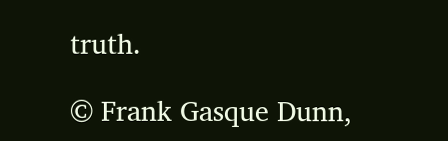truth.

© Frank Gasque Dunn,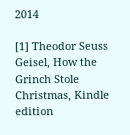2014

[1] Theodor Seuss Geisel, How the Grinch Stole Christmas, Kindle edition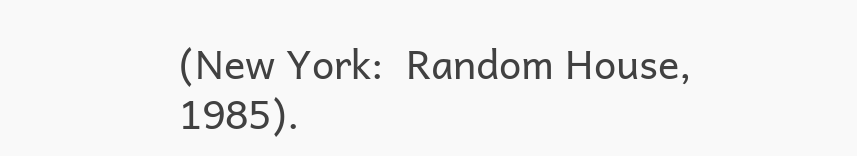(New York:  Random House,  1985).